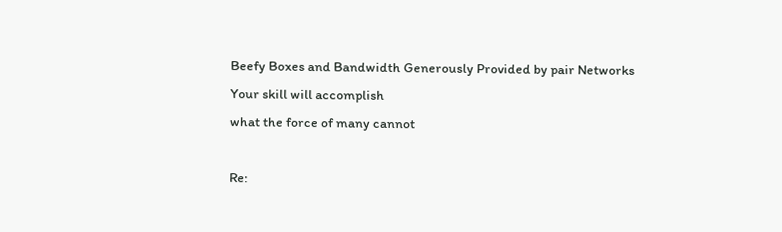Beefy Boxes and Bandwidth Generously Provided by pair Networks
Your skill will accomplish
what the force of many cannot

Re: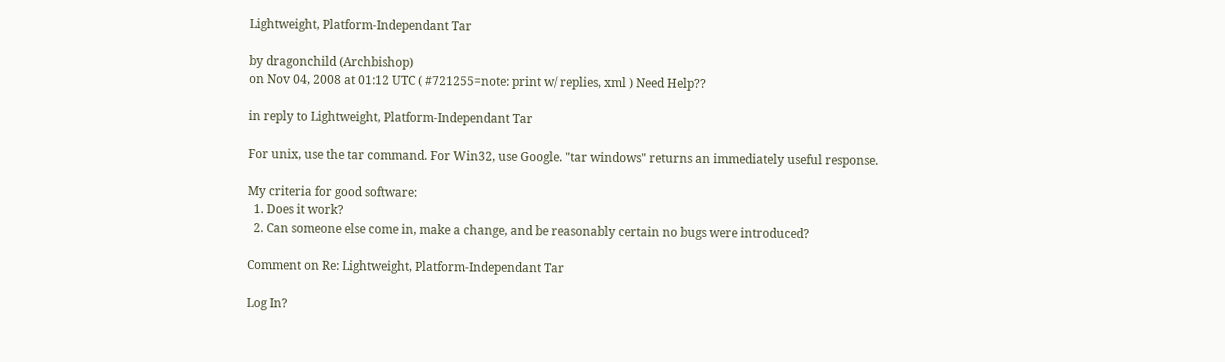Lightweight, Platform-Independant Tar

by dragonchild (Archbishop)
on Nov 04, 2008 at 01:12 UTC ( #721255=note: print w/ replies, xml ) Need Help??

in reply to Lightweight, Platform-Independant Tar

For unix, use the tar command. For Win32, use Google. "tar windows" returns an immediately useful response.

My criteria for good software:
  1. Does it work?
  2. Can someone else come in, make a change, and be reasonably certain no bugs were introduced?

Comment on Re: Lightweight, Platform-Independant Tar

Log In?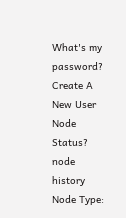What's my password?
Create A New User
Node Status?
node history
Node Type: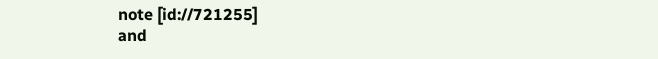note [id://721255]
and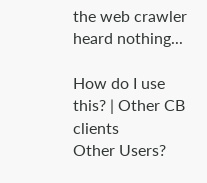the web crawler heard nothing...

How do I use this? | Other CB clients
Other Users?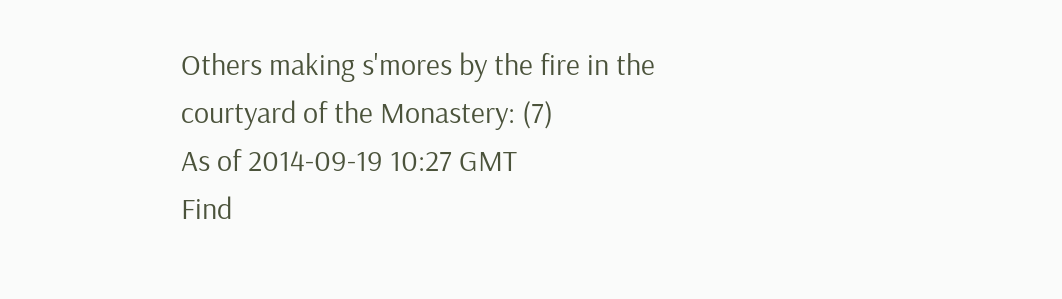Others making s'mores by the fire in the courtyard of the Monastery: (7)
As of 2014-09-19 10:27 GMT
Find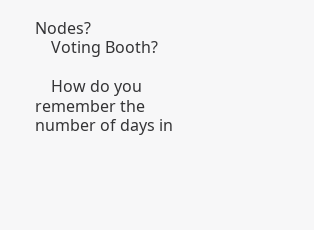Nodes?
    Voting Booth?

    How do you remember the number of days in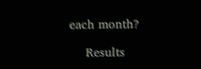each month?

    Results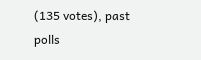(135 votes), past polls